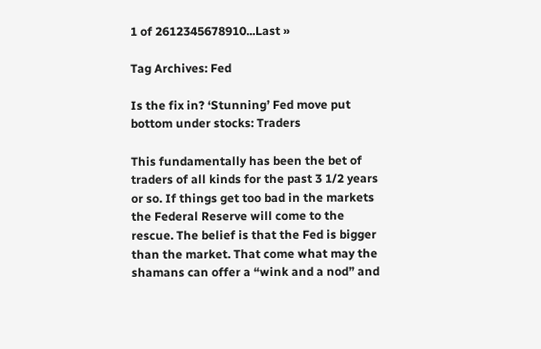1 of 2612345678910...Last »

Tag Archives: Fed

Is the fix in? ‘Stunning’ Fed move put bottom under stocks: Traders

This fundamentally has been the bet of traders of all kinds for the past 3 1/2 years or so. If things get too bad in the markets the Federal Reserve will come to the rescue. The belief is that the Fed is bigger than the market. That come what may the shamans can offer a “wink and a nod” and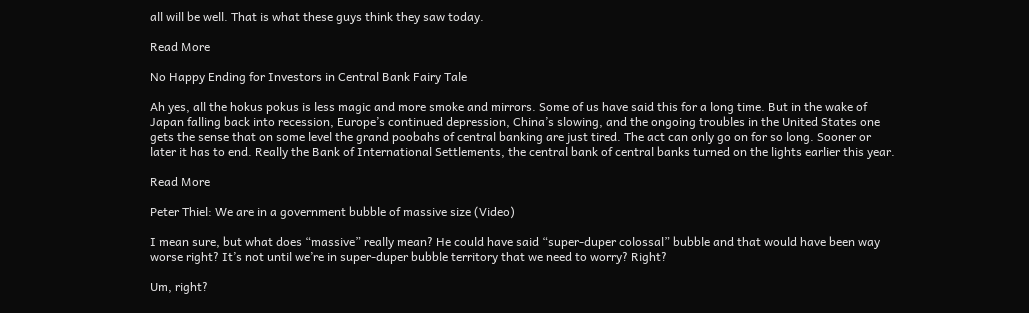all will be well. That is what these guys think they saw today.

Read More

No Happy Ending for Investors in Central Bank Fairy Tale

Ah yes, all the hokus pokus is less magic and more smoke and mirrors. Some of us have said this for a long time. But in the wake of Japan falling back into recession, Europe’s continued depression, China’s slowing, and the ongoing troubles in the United States one gets the sense that on some level the grand poobahs of central banking are just tired. The act can only go on for so long. Sooner or later it has to end. Really the Bank of International Settlements, the central bank of central banks turned on the lights earlier this year.

Read More

Peter Thiel: We are in a government bubble of massive size (Video)

I mean sure, but what does “massive” really mean? He could have said “super-duper colossal” bubble and that would have been way worse right? It’s not until we’re in super-duper bubble territory that we need to worry? Right?

Um, right?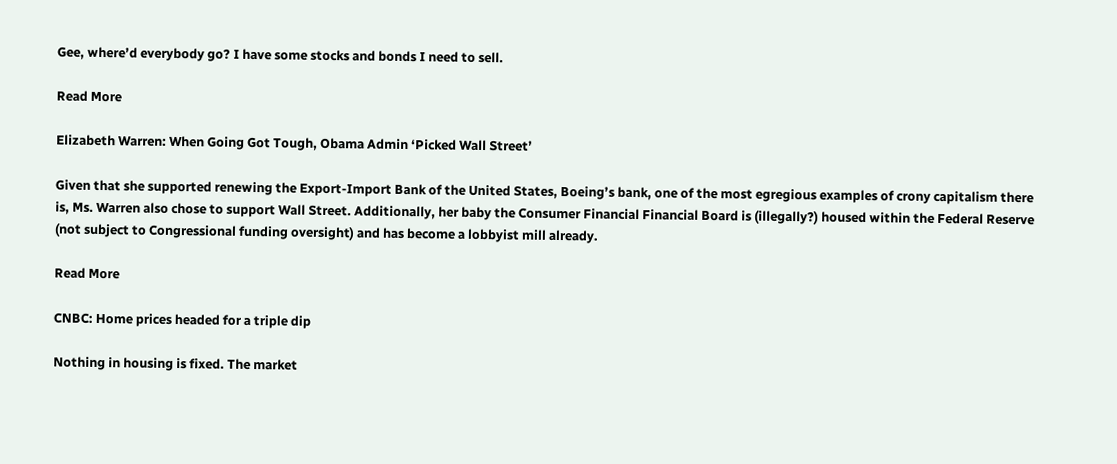Gee, where’d everybody go? I have some stocks and bonds I need to sell.

Read More

Elizabeth Warren: When Going Got Tough, Obama Admin ‘Picked Wall Street’

Given that she supported renewing the Export-Import Bank of the United States, Boeing’s bank, one of the most egregious examples of crony capitalism there is, Ms. Warren also chose to support Wall Street. Additionally, her baby the Consumer Financial Financial Board is (illegally?) housed within the Federal Reserve (not subject to Congressional funding oversight) and has become a lobbyist mill already.

Read More

CNBC: Home prices headed for a triple dip

Nothing in housing is fixed. The market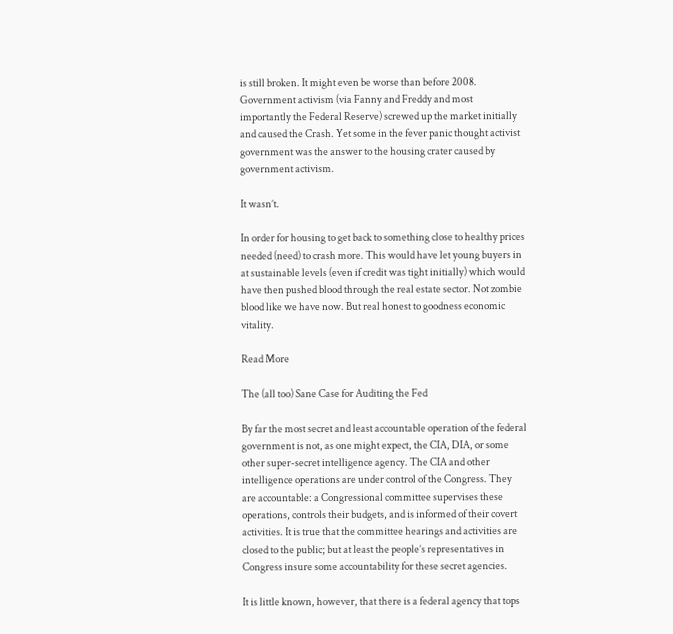is still broken. It might even be worse than before 2008. Government activism (via Fanny and Freddy and most importantly the Federal Reserve) screwed up the market initially and caused the Crash. Yet some in the fever panic thought activist government was the answer to the housing crater caused by government activism.

It wasn’t.

In order for housing to get back to something close to healthy prices needed (need) to crash more. This would have let young buyers in at sustainable levels (even if credit was tight initially) which would have then pushed blood through the real estate sector. Not zombie blood like we have now. But real honest to goodness economic vitality.

Read More

The (all too) Sane Case for Auditing the Fed

By far the most secret and least accountable operation of the federal government is not, as one might expect, the CIA, DIA, or some other super-secret intelligence agency. The CIA and other intelligence operations are under control of the Congress. They are accountable: a Congressional committee supervises these operations, controls their budgets, and is informed of their covert activities. It is true that the committee hearings and activities are closed to the public; but at least the people’s representatives in Congress insure some accountability for these secret agencies.

It is little known, however, that there is a federal agency that tops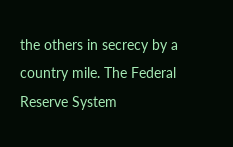the others in secrecy by a country mile. The Federal Reserve System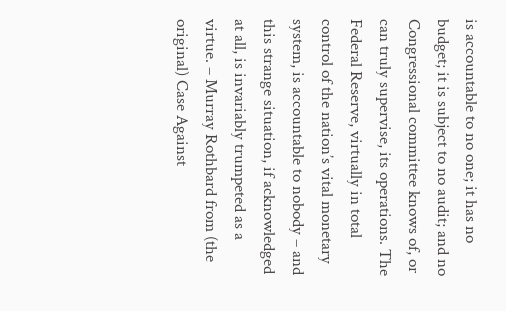is accountable to no one; it has no budget; it is subject to no audit; and no Congressional committee knows of, or can truly supervise, its operations. The Federal Reserve, virtually in total control of the nation’s vital monetary system, is accountable to nobody – and this strange situation, if acknowledged at all, is invariably trumpeted as a virtue. – Murray Rothbard from (the original) Case Against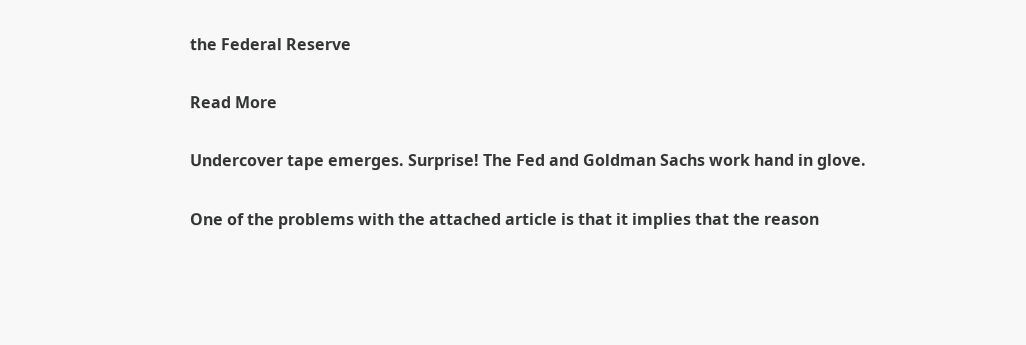the Federal Reserve

Read More

Undercover tape emerges. Surprise! The Fed and Goldman Sachs work hand in glove.

One of the problems with the attached article is that it implies that the reason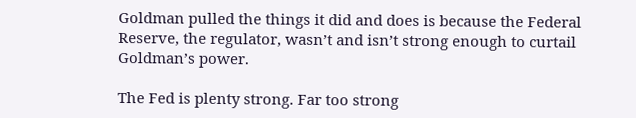Goldman pulled the things it did and does is because the Federal Reserve, the regulator, wasn’t and isn’t strong enough to curtail Goldman’s power.

The Fed is plenty strong. Far too strong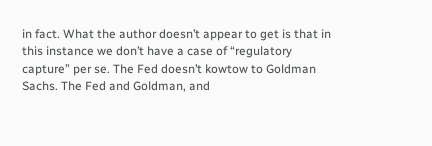in fact. What the author doesn’t appear to get is that in this instance we don’t have a case of “regulatory capture” per se. The Fed doesn’t kowtow to Goldman Sachs. The Fed and Goldman, and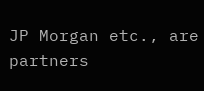JP Morgan etc., are partners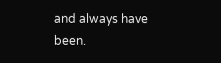and always have been.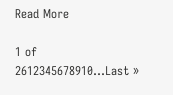Read More

1 of 2612345678910...Last »